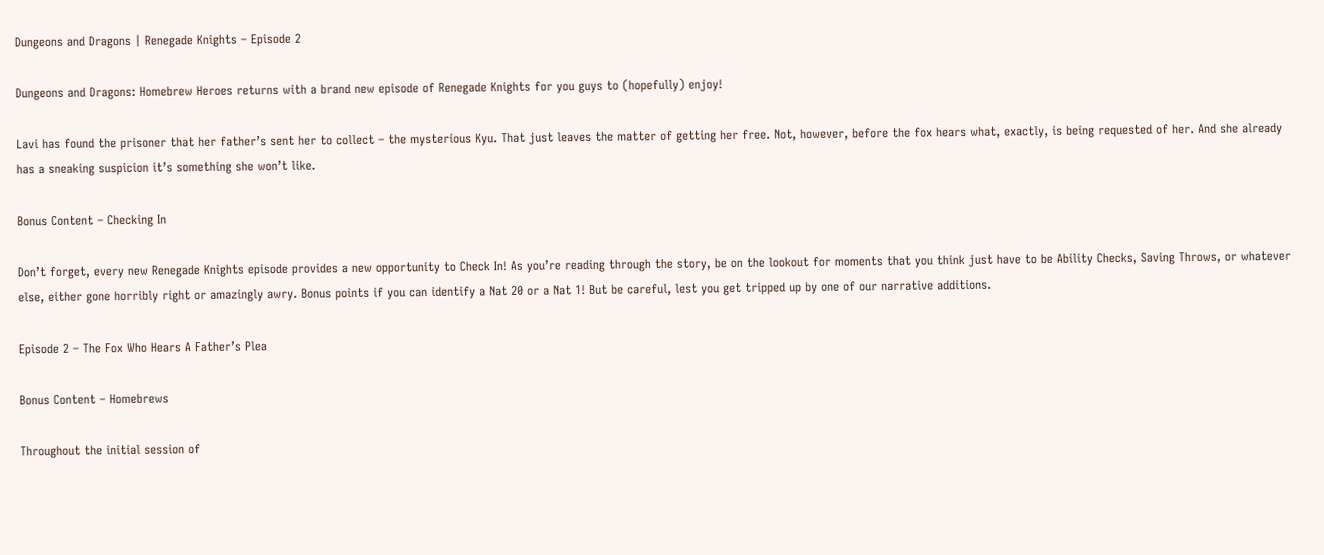Dungeons and Dragons | Renegade Knights – Episode 2

Dungeons and Dragons: Homebrew Heroes returns with a brand new episode of Renegade Knights for you guys to (hopefully) enjoy!

Lavi has found the prisoner that her father’s sent her to collect – the mysterious Kyu. That just leaves the matter of getting her free. Not, however, before the fox hears what, exactly, is being requested of her. And she already has a sneaking suspicion it’s something she won’t like.

Bonus Content – Checking In

Don’t forget, every new Renegade Knights episode provides a new opportunity to Check In! As you’re reading through the story, be on the lookout for moments that you think just have to be Ability Checks, Saving Throws, or whatever else, either gone horribly right or amazingly awry. Bonus points if you can identify a Nat 20 or a Nat 1! But be careful, lest you get tripped up by one of our narrative additions.

Episode 2 – The Fox Who Hears A Father’s Plea

Bonus Content – Homebrews

Throughout the initial session of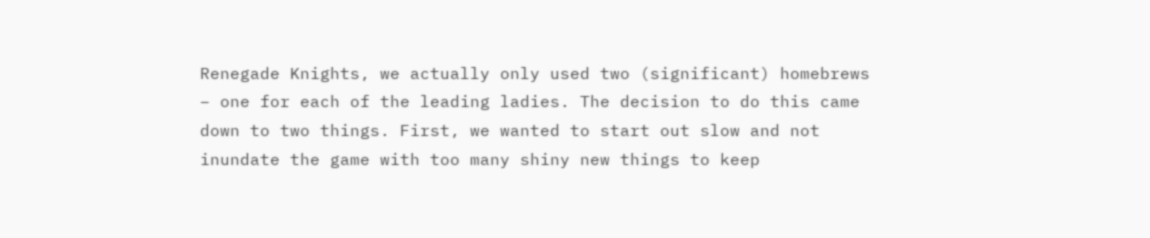Renegade Knights, we actually only used two (significant) homebrews – one for each of the leading ladies. The decision to do this came down to two things. First, we wanted to start out slow and not inundate the game with too many shiny new things to keep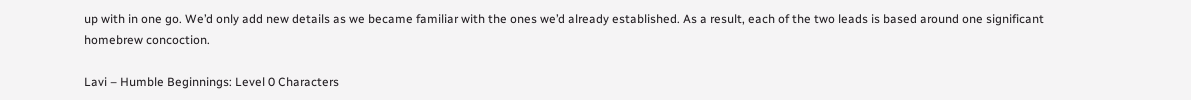up with in one go. We’d only add new details as we became familiar with the ones we’d already established. As a result, each of the two leads is based around one significant homebrew concoction.

Lavi – Humble Beginnings: Level 0 Characters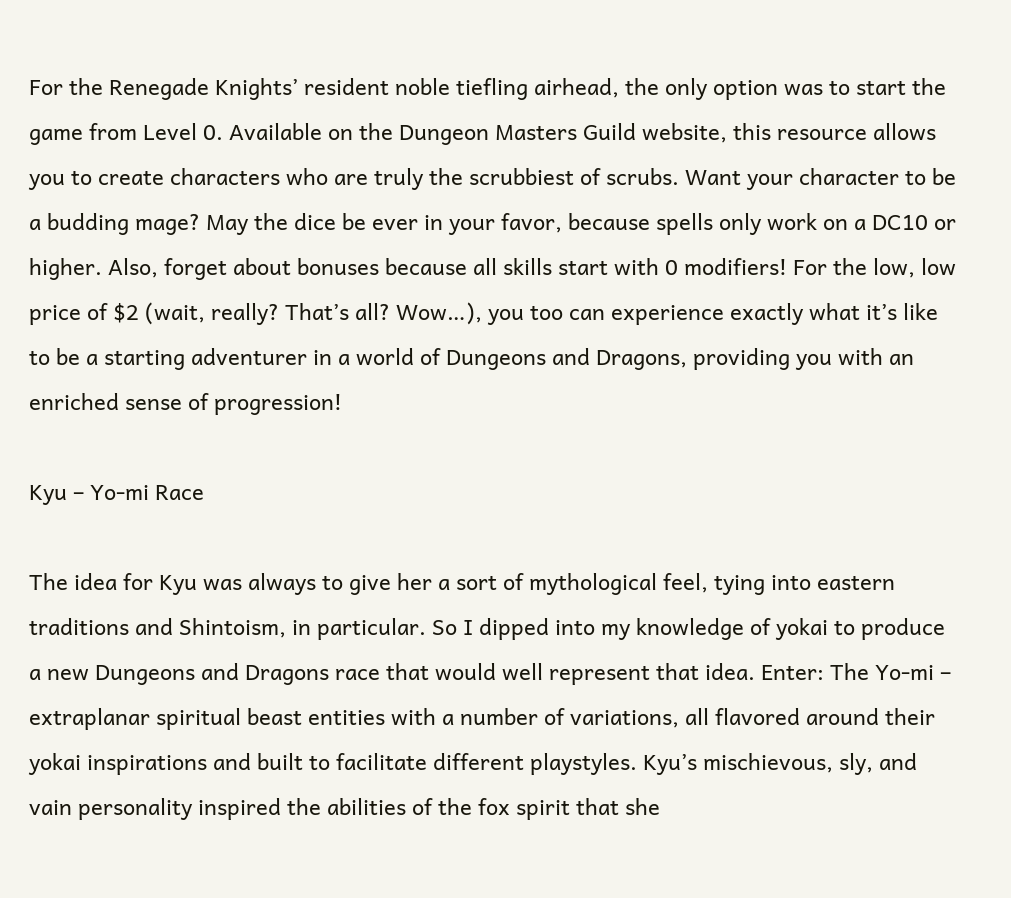For the Renegade Knights’ resident noble tiefling airhead, the only option was to start the game from Level 0. Available on the Dungeon Masters Guild website, this resource allows you to create characters who are truly the scrubbiest of scrubs. Want your character to be a budding mage? May the dice be ever in your favor, because spells only work on a DC10 or higher. Also, forget about bonuses because all skills start with 0 modifiers! For the low, low price of $2 (wait, really? That’s all? Wow…), you too can experience exactly what it’s like to be a starting adventurer in a world of Dungeons and Dragons, providing you with an enriched sense of progression!

Kyu – Yo-mi Race

The idea for Kyu was always to give her a sort of mythological feel, tying into eastern traditions and Shintoism, in particular. So I dipped into my knowledge of yokai to produce a new Dungeons and Dragons race that would well represent that idea. Enter: The Yo-mi – extraplanar spiritual beast entities with a number of variations, all flavored around their yokai inspirations and built to facilitate different playstyles. Kyu’s mischievous, sly, and vain personality inspired the abilities of the fox spirit that she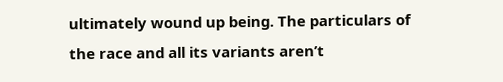ultimately wound up being. The particulars of the race and all its variants aren’t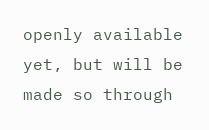openly available yet, but will be made so through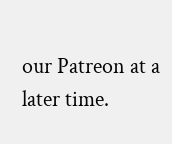our Patreon at a later time.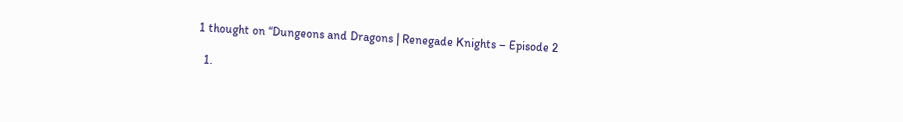1 thought on “Dungeons and Dragons | Renegade Knights – Episode 2

  1.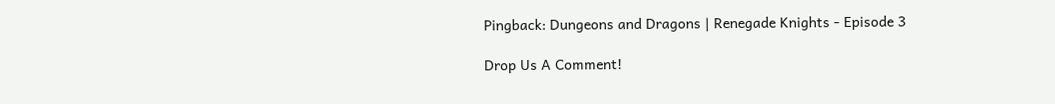Pingback: Dungeons and Dragons | Renegade Knights - Episode 3

Drop Us A Comment!